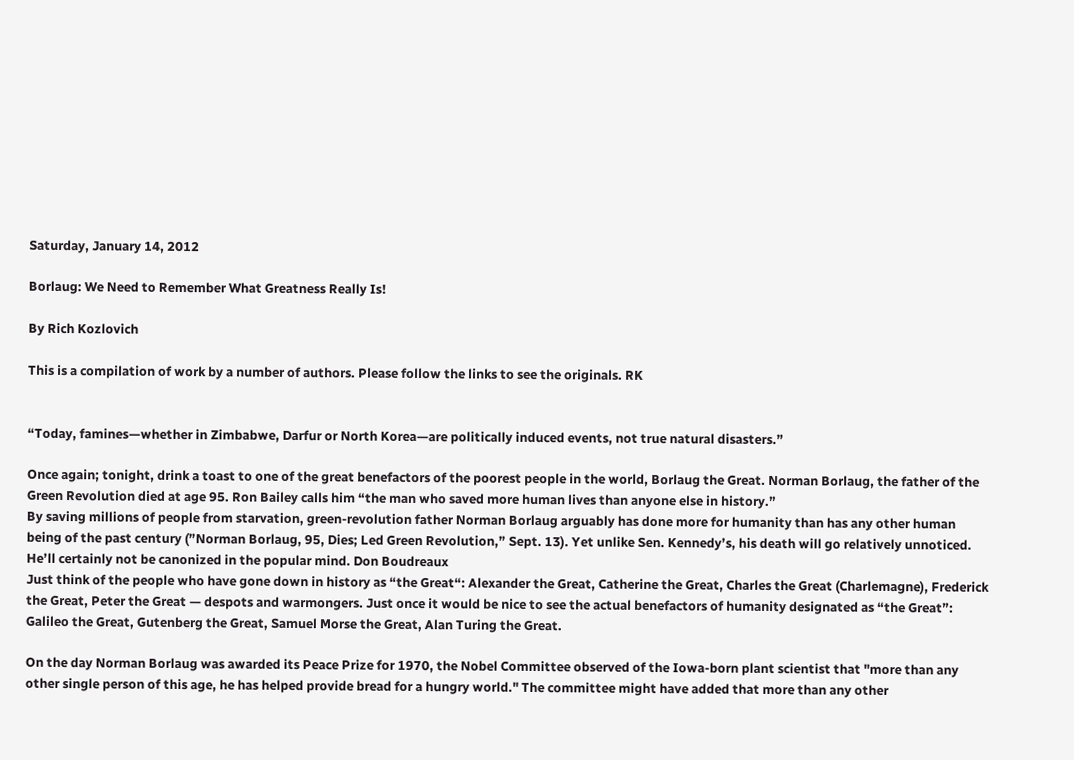Saturday, January 14, 2012

Borlaug: We Need to Remember What Greatness Really Is!

By Rich Kozlovich

This is a compilation of work by a number of authors. Please follow the links to see the originals. RK


“Today, famines—whether in Zimbabwe, Darfur or North Korea—are politically induced events, not true natural disasters.”

Once again; tonight, drink a toast to one of the great benefactors of the poorest people in the world, Borlaug the Great. Norman Borlaug, the father of the Green Revolution died at age 95. Ron Bailey calls him “the man who saved more human lives than anyone else in history.”
By saving millions of people from starvation, green-revolution father Norman Borlaug arguably has done more for humanity than has any other human being of the past century (”Norman Borlaug, 95, Dies; Led Green Revolution,” Sept. 13). Yet unlike Sen. Kennedy’s, his death will go relatively unnoticed. He’ll certainly not be canonized in the popular mind. Don Boudreaux
Just think of the people who have gone down in history as “the Great“: Alexander the Great, Catherine the Great, Charles the Great (Charlemagne), Frederick the Great, Peter the Great — despots and warmongers. Just once it would be nice to see the actual benefactors of humanity designated as “the Great”: Galileo the Great, Gutenberg the Great, Samuel Morse the Great, Alan Turing the Great.

On the day Norman Borlaug was awarded its Peace Prize for 1970, the Nobel Committee observed of the Iowa-born plant scientist that "more than any other single person of this age, he has helped provide bread for a hungry world." The committee might have added that more than any other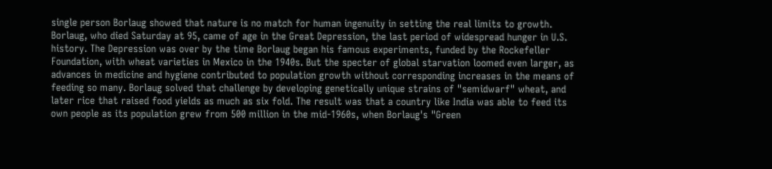single person Borlaug showed that nature is no match for human ingenuity in setting the real limits to growth. Borlaug, who died Saturday at 95, came of age in the Great Depression, the last period of widespread hunger in U.S. history. The Depression was over by the time Borlaug began his famous experiments, funded by the Rockefeller Foundation, with wheat varieties in Mexico in the 1940s. But the specter of global starvation loomed even larger, as advances in medicine and hygiene contributed to population growth without corresponding increases in the means of feeding so many. Borlaug solved that challenge by developing genetically unique strains of "semidwarf" wheat, and later rice that raised food yields as much as six fold. The result was that a country like India was able to feed its own people as its population grew from 500 million in the mid-1960s, when Borlaug's "Green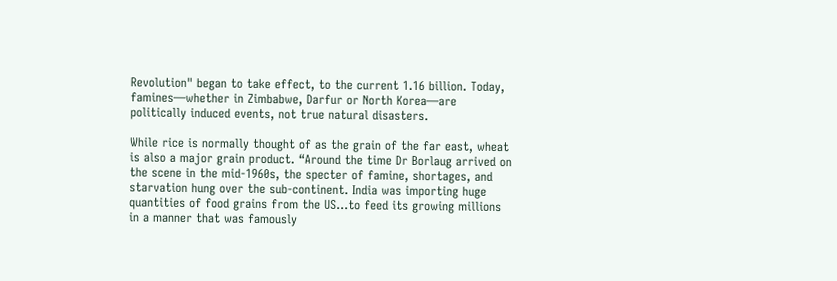Revolution" began to take effect, to the current 1.16 billion. Today, famines—whether in Zimbabwe, Darfur or North Korea—are politically induced events, not true natural disasters.

While rice is normally thought of as the grain of the far east, wheat is also a major grain product. “Around the time Dr Borlaug arrived on the scene in the mid-1960s, the specter of famine, shortages, and starvation hung over the sub-continent. India was importing huge quantities of food grains from the US…to feed its growing millions in a manner that was famously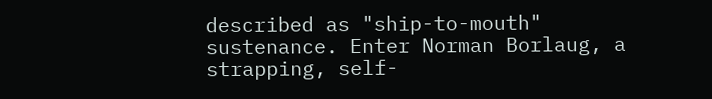described as "ship-to-mouth" sustenance. Enter Norman Borlaug, a strapping, self-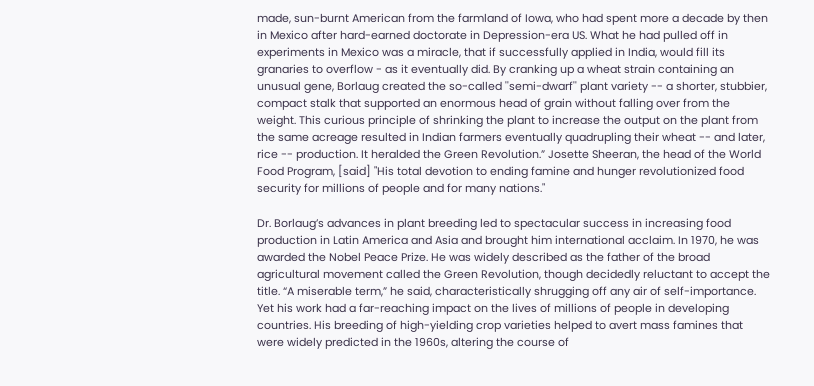made, sun-burnt American from the farmland of Iowa, who had spent more a decade by then in Mexico after hard-earned doctorate in Depression-era US. What he had pulled off in experiments in Mexico was a miracle, that if successfully applied in India, would fill its granaries to overflow - as it eventually did. By cranking up a wheat strain containing an unusual gene, Borlaug created the so-called ''semi-dwarf'' plant variety -- a shorter, stubbier, compact stalk that supported an enormous head of grain without falling over from the weight. This curious principle of shrinking the plant to increase the output on the plant from the same acreage resulted in Indian farmers eventually quadrupling their wheat -- and later, rice -- production. It heralded the Green Revolution.” Josette Sheeran, the head of the World Food Program, [said] "His total devotion to ending famine and hunger revolutionized food security for millions of people and for many nations."

Dr. Borlaug’s advances in plant breeding led to spectacular success in increasing food production in Latin America and Asia and brought him international acclaim. In 1970, he was awarded the Nobel Peace Prize. He was widely described as the father of the broad agricultural movement called the Green Revolution, though decidedly reluctant to accept the title. “A miserable term,” he said, characteristically shrugging off any air of self-importance. Yet his work had a far-reaching impact on the lives of millions of people in developing countries. His breeding of high-yielding crop varieties helped to avert mass famines that were widely predicted in the 1960s, altering the course of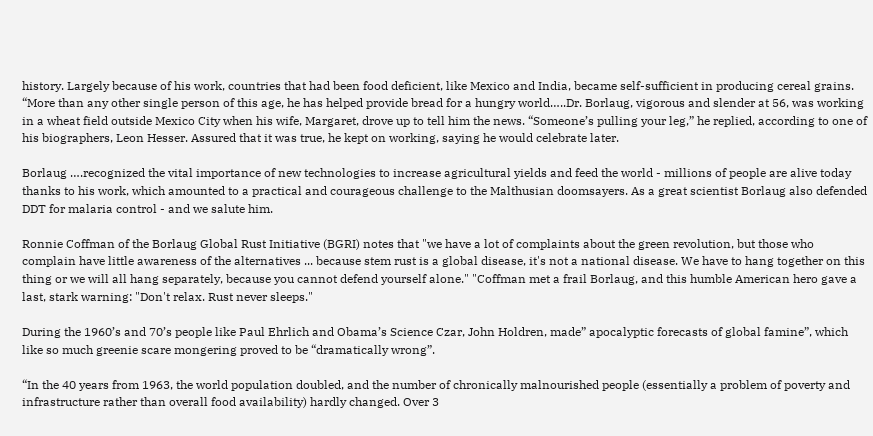history. Largely because of his work, countries that had been food deficient, like Mexico and India, became self-sufficient in producing cereal grains. “More than any other single person of this age, he has helped provide bread for a hungry world…..Dr. Borlaug, vigorous and slender at 56, was working in a wheat field outside Mexico City when his wife, Margaret, drove up to tell him the news. “Someone’s pulling your leg,” he replied, according to one of his biographers, Leon Hesser. Assured that it was true, he kept on working, saying he would celebrate later.

Borlaug ….recognized the vital importance of new technologies to increase agricultural yields and feed the world - millions of people are alive today thanks to his work, which amounted to a practical and courageous challenge to the Malthusian doomsayers. As a great scientist Borlaug also defended DDT for malaria control - and we salute him.

Ronnie Coffman of the Borlaug Global Rust Initiative (BGRI) notes that "we have a lot of complaints about the green revolution, but those who complain have little awareness of the alternatives ... because stem rust is a global disease, it's not a national disease. We have to hang together on this thing or we will all hang separately, because you cannot defend yourself alone." "Coffman met a frail Borlaug, and this humble American hero gave a last, stark warning: "Don't relax. Rust never sleeps."

During the 1960’s and 70’s people like Paul Ehrlich and Obama’s Science Czar, John Holdren, made” apocalyptic forecasts of global famine”, which like so much greenie scare mongering proved to be “dramatically wrong”.

“In the 40 years from 1963, the world population doubled, and the number of chronically malnourished people (essentially a problem of poverty and infrastructure rather than overall food availability) hardly changed. Over 3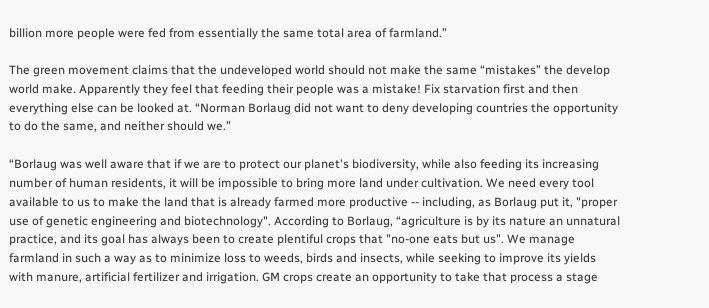billion more people were fed from essentially the same total area of farmland.”

The green movement claims that the undeveloped world should not make the same “mistakes” the develop world make. Apparently they feel that feeding their people was a mistake! Fix starvation first and then everything else can be looked at. “Norman Borlaug did not want to deny developing countries the opportunity to do the same, and neither should we.”

“Borlaug was well aware that if we are to protect our planet's biodiversity, while also feeding its increasing number of human residents, it will be impossible to bring more land under cultivation. We need every tool available to us to make the land that is already farmed more productive -- including, as Borlaug put it, "proper use of genetic engineering and biotechnology". According to Borlaug, “agriculture is by its nature an unnatural practice, and its goal has always been to create plentiful crops that "no-one eats but us". We manage farmland in such a way as to minimize loss to weeds, birds and insects, while seeking to improve its yields with manure, artificial fertilizer and irrigation. GM crops create an opportunity to take that process a stage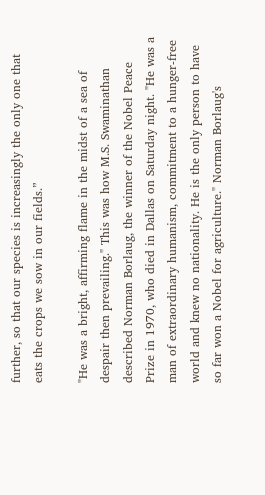further, so that our species is increasingly the only one that eats the crops we sow in our fields.”

"He was a bright, affirming flame in the midst of a sea of despair then prevailing." This was how M.S. Swaminathan described Norman Borlaug, the winner of the Nobel Peace Prize in 1970, who died in Dallas on Saturday night. "He was a man of extraordinary humanism, commitment to a hunger-free world and knew no nationality. He is the only person to have so far won a Nobel for agriculture." Norman Borlaug's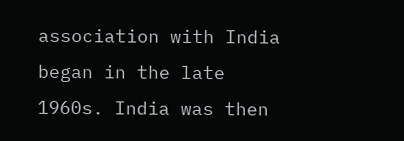association with India began in the late 1960s. India was then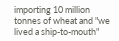importing 10 million tonnes of wheat and "we lived a ship-to-mouth"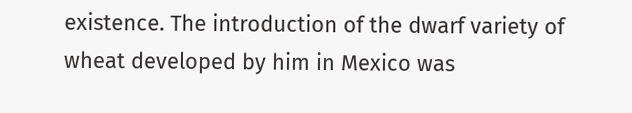existence. The introduction of the dwarf variety of wheat developed by him in Mexico was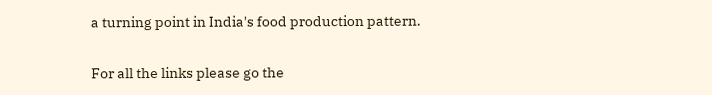a turning point in India's food production pattern.

For all the links please go the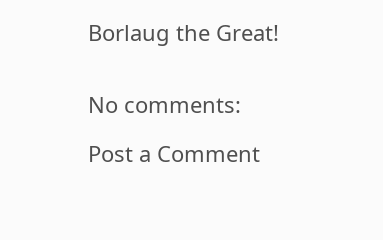Borlaug the Great!


No comments:

Post a Comment